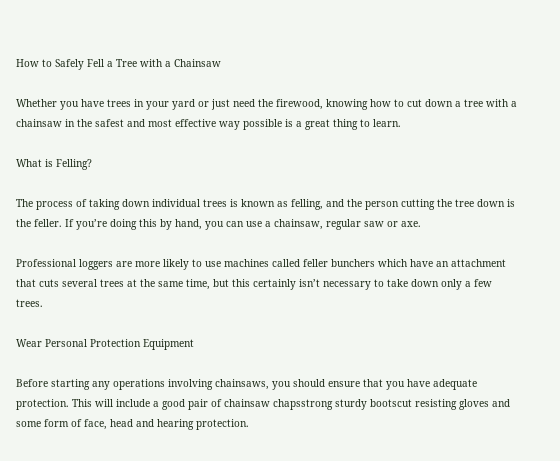How to Safely Fell a Tree with a Chainsaw

Whether you have trees in your yard or just need the firewood, knowing how to cut down a tree with a chainsaw in the safest and most effective way possible is a great thing to learn.

What is Felling?

The process of taking down individual trees is known as felling, and the person cutting the tree down is the feller. If you’re doing this by hand, you can use a chainsaw, regular saw or axe.

Professional loggers are more likely to use machines called feller bunchers which have an attachment that cuts several trees at the same time, but this certainly isn’t necessary to take down only a few trees.

Wear Personal Protection Equipment

Before starting any operations involving chainsaws, you should ensure that you have adequate protection. This will include a good pair of chainsaw chapsstrong sturdy bootscut resisting gloves and some form of face, head and hearing protection.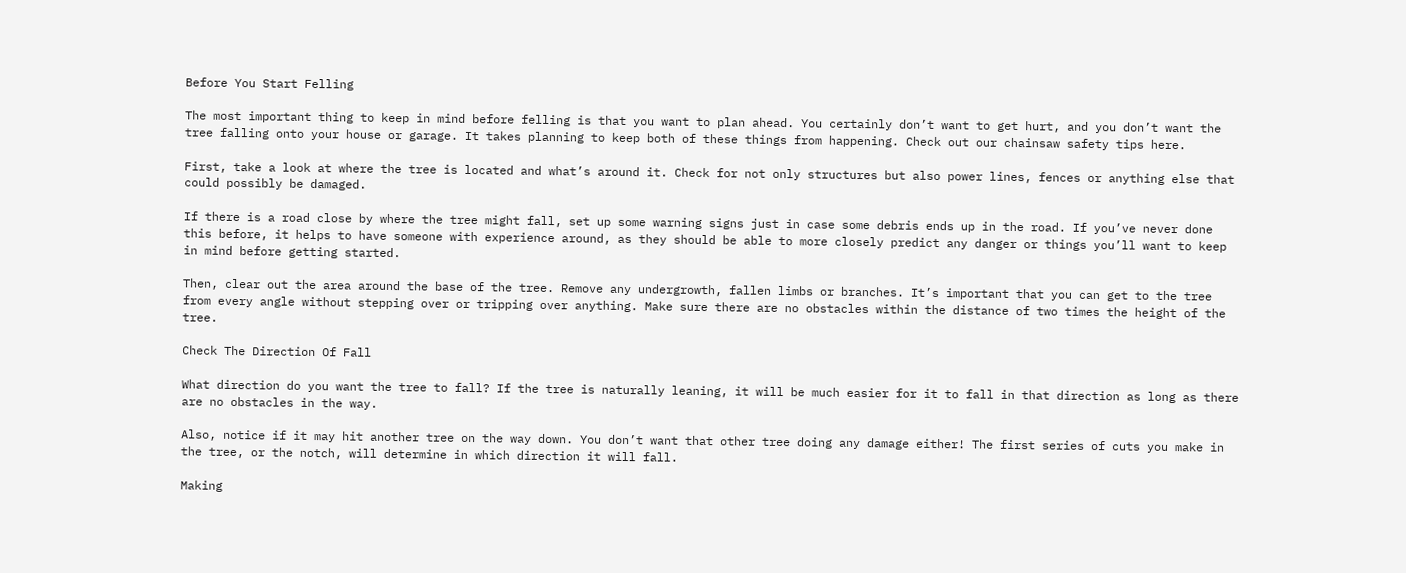Before You Start Felling

The most important thing to keep in mind before felling is that you want to plan ahead. You certainly don’t want to get hurt, and you don’t want the tree falling onto your house or garage. It takes planning to keep both of these things from happening. Check out our chainsaw safety tips here.

First, take a look at where the tree is located and what’s around it. Check for not only structures but also power lines, fences or anything else that could possibly be damaged.

If there is a road close by where the tree might fall, set up some warning signs just in case some debris ends up in the road. If you’ve never done this before, it helps to have someone with experience around, as they should be able to more closely predict any danger or things you’ll want to keep in mind before getting started.

Then, clear out the area around the base of the tree. Remove any undergrowth, fallen limbs or branches. It’s important that you can get to the tree from every angle without stepping over or tripping over anything. Make sure there are no obstacles within the distance of two times the height of the tree.

Check The Direction Of Fall

What direction do you want the tree to fall? If the tree is naturally leaning, it will be much easier for it to fall in that direction as long as there are no obstacles in the way.

Also, notice if it may hit another tree on the way down. You don’t want that other tree doing any damage either! The first series of cuts you make in the tree, or the notch, will determine in which direction it will fall.

Making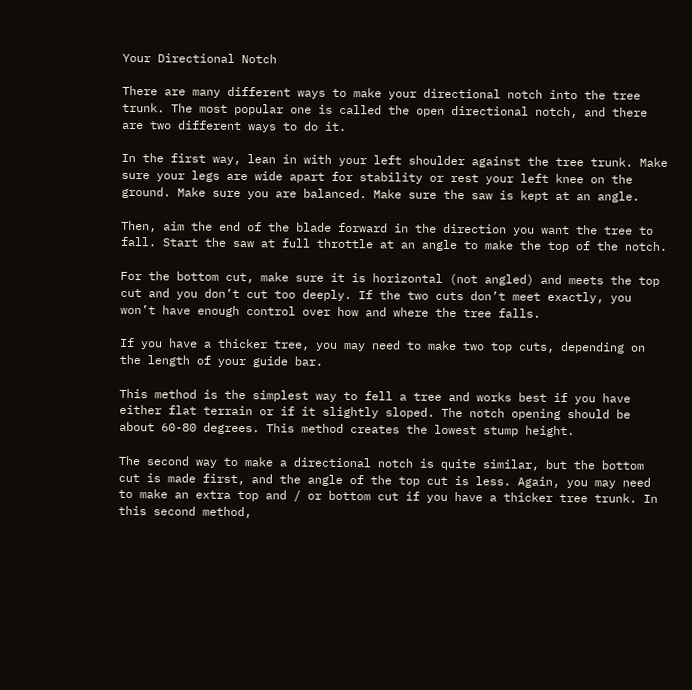Your Directional Notch

There are many different ways to make your directional notch into the tree trunk. The most popular one is called the open directional notch, and there are two different ways to do it.

In the first way, lean in with your left shoulder against the tree trunk. Make sure your legs are wide apart for stability or rest your left knee on the ground. Make sure you are balanced. Make sure the saw is kept at an angle.

Then, aim the end of the blade forward in the direction you want the tree to fall. Start the saw at full throttle at an angle to make the top of the notch.

For the bottom cut, make sure it is horizontal (not angled) and meets the top cut and you don’t cut too deeply. If the two cuts don’t meet exactly, you won’t have enough control over how and where the tree falls.

If you have a thicker tree, you may need to make two top cuts, depending on the length of your guide bar.

This method is the simplest way to fell a tree and works best if you have either flat terrain or if it slightly sloped. The notch opening should be about 60-80 degrees. This method creates the lowest stump height.

The second way to make a directional notch is quite similar, but the bottom cut is made first, and the angle of the top cut is less. Again, you may need to make an extra top and / or bottom cut if you have a thicker tree trunk. In this second method,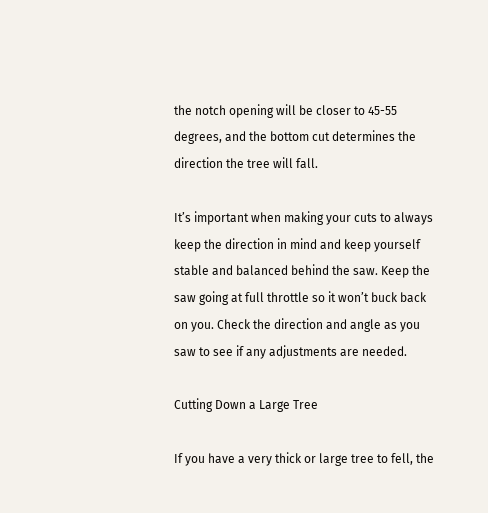the notch opening will be closer to 45-55 degrees, and the bottom cut determines the direction the tree will fall.

It’s important when making your cuts to always keep the direction in mind and keep yourself stable and balanced behind the saw. Keep the saw going at full throttle so it won’t buck back on you. Check the direction and angle as you saw to see if any adjustments are needed.

Cutting Down a Large Tree

If you have a very thick or large tree to fell, the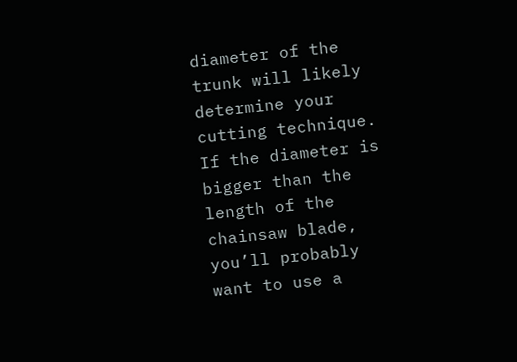diameter of the trunk will likely determine your cutting technique. If the diameter is bigger than the length of the chainsaw blade, you’ll probably want to use a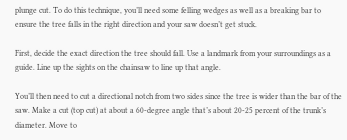plunge cut. To do this technique, you’ll need some felling wedges as well as a breaking bar to ensure the tree falls in the right direction and your saw doesn’t get stuck.

First, decide the exact direction the tree should fall. Use a landmark from your surroundings as a guide. Line up the sights on the chainsaw to line up that angle.

You’ll then need to cut a directional notch from two sides since the tree is wider than the bar of the saw. Make a cut (top cut) at about a 60-degree angle that’s about 20-25 percent of the trunk’s diameter. Move to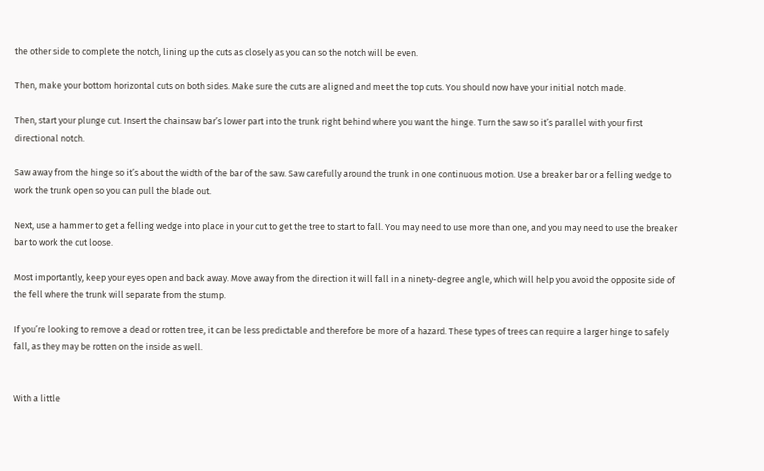the other side to complete the notch, lining up the cuts as closely as you can so the notch will be even.

Then, make your bottom horizontal cuts on both sides. Make sure the cuts are aligned and meet the top cuts. You should now have your initial notch made.

Then, start your plunge cut. Insert the chainsaw bar’s lower part into the trunk right behind where you want the hinge. Turn the saw so it’s parallel with your first directional notch.

Saw away from the hinge so it’s about the width of the bar of the saw. Saw carefully around the trunk in one continuous motion. Use a breaker bar or a felling wedge to work the trunk open so you can pull the blade out.

Next, use a hammer to get a felling wedge into place in your cut to get the tree to start to fall. You may need to use more than one, and you may need to use the breaker bar to work the cut loose.

Most importantly, keep your eyes open and back away. Move away from the direction it will fall in a ninety-degree angle, which will help you avoid the opposite side of the fell where the trunk will separate from the stump.

If you’re looking to remove a dead or rotten tree, it can be less predictable and therefore be more of a hazard. These types of trees can require a larger hinge to safely fall, as they may be rotten on the inside as well.


With a little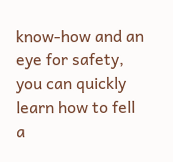know-how and an eye for safety, you can quickly learn how to fell a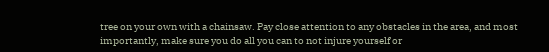tree on your own with a chainsaw. Pay close attention to any obstacles in the area, and most importantly, make sure you do all you can to not injure yourself or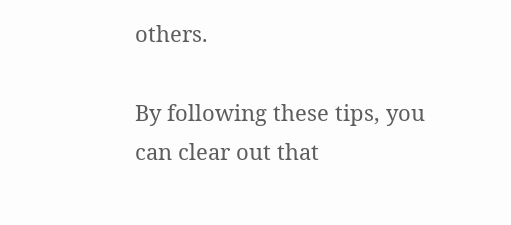others.

By following these tips, you can clear out that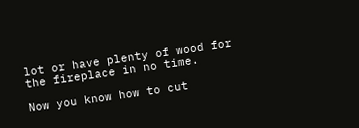lot or have plenty of wood for the fireplace in no time.

Now you know how to cut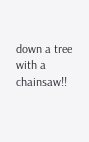down a tree with a chainsaw!!